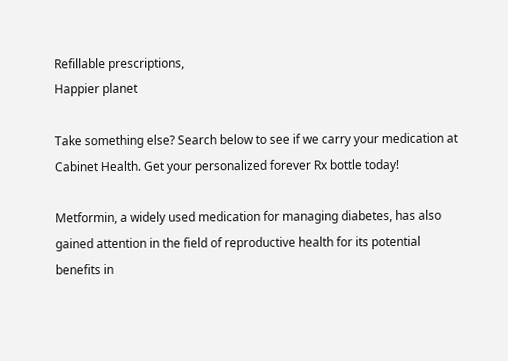Refillable prescriptions,
Happier planet

Take something else? Search below to see if we carry your medication at Cabinet Health. Get your personalized forever Rx bottle today!

Metformin, a widely used medication for managing diabetes, has also gained attention in the field of reproductive health for its potential benefits in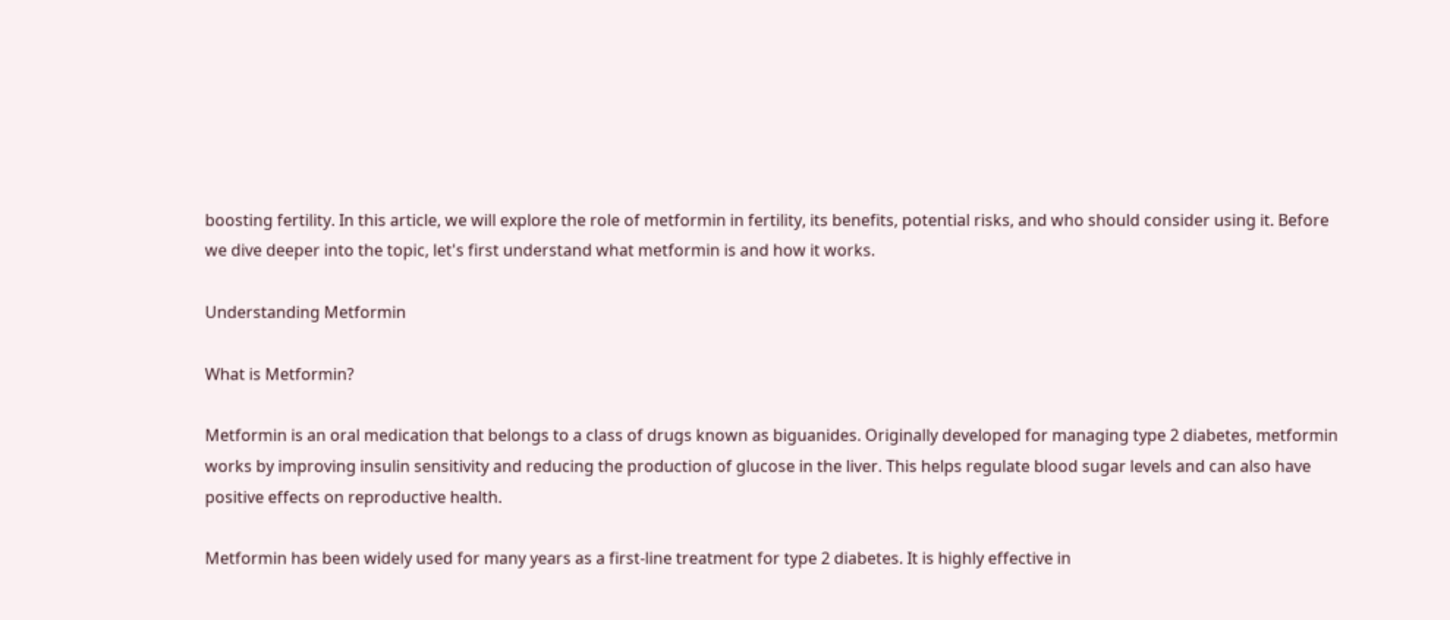boosting fertility. In this article, we will explore the role of metformin in fertility, its benefits, potential risks, and who should consider using it. Before we dive deeper into the topic, let's first understand what metformin is and how it works.

Understanding Metformin

What is Metformin?

Metformin is an oral medication that belongs to a class of drugs known as biguanides. Originally developed for managing type 2 diabetes, metformin works by improving insulin sensitivity and reducing the production of glucose in the liver. This helps regulate blood sugar levels and can also have positive effects on reproductive health.

Metformin has been widely used for many years as a first-line treatment for type 2 diabetes. It is highly effective in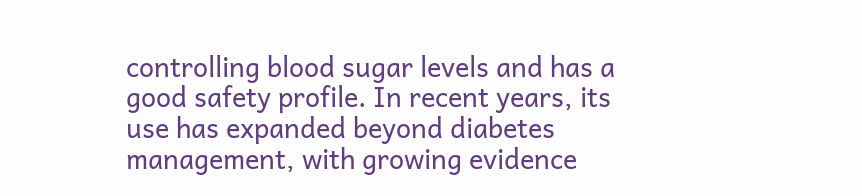controlling blood sugar levels and has a good safety profile. In recent years, its use has expanded beyond diabetes management, with growing evidence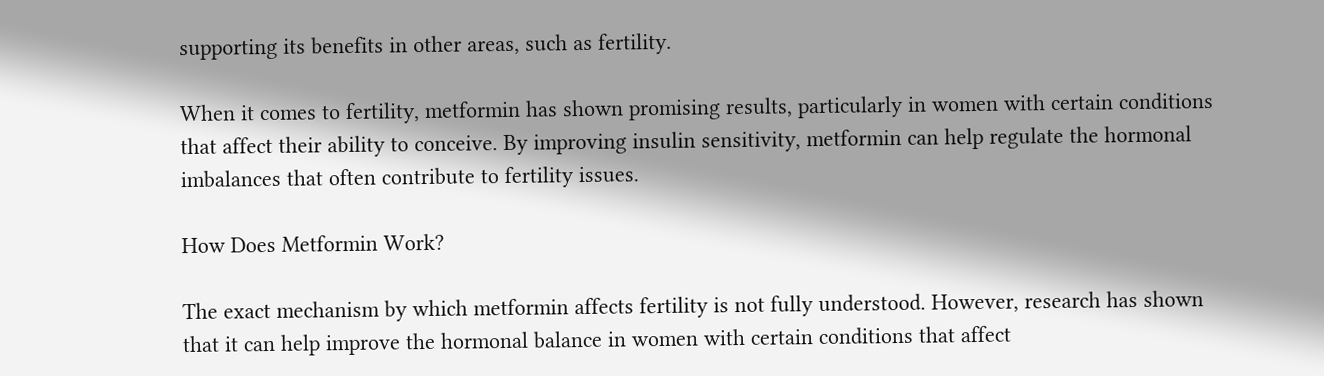supporting its benefits in other areas, such as fertility.

When it comes to fertility, metformin has shown promising results, particularly in women with certain conditions that affect their ability to conceive. By improving insulin sensitivity, metformin can help regulate the hormonal imbalances that often contribute to fertility issues.

How Does Metformin Work?

The exact mechanism by which metformin affects fertility is not fully understood. However, research has shown that it can help improve the hormonal balance in women with certain conditions that affect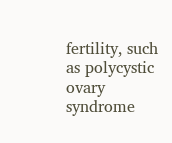fertility, such as polycystic ovary syndrome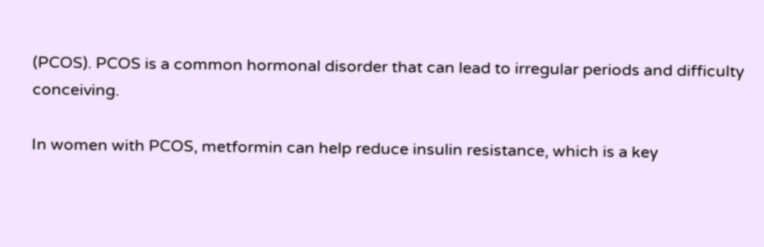(PCOS). PCOS is a common hormonal disorder that can lead to irregular periods and difficulty conceiving.

In women with PCOS, metformin can help reduce insulin resistance, which is a key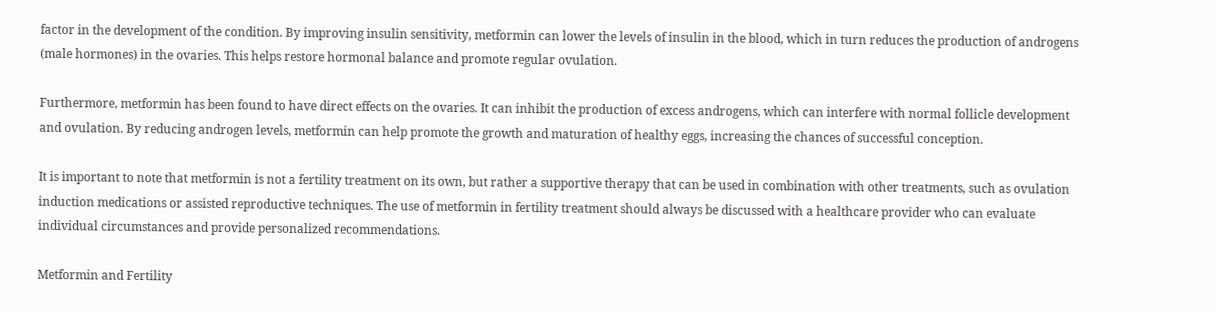factor in the development of the condition. By improving insulin sensitivity, metformin can lower the levels of insulin in the blood, which in turn reduces the production of androgens (male hormones) in the ovaries. This helps restore hormonal balance and promote regular ovulation.

Furthermore, metformin has been found to have direct effects on the ovaries. It can inhibit the production of excess androgens, which can interfere with normal follicle development and ovulation. By reducing androgen levels, metformin can help promote the growth and maturation of healthy eggs, increasing the chances of successful conception.

It is important to note that metformin is not a fertility treatment on its own, but rather a supportive therapy that can be used in combination with other treatments, such as ovulation induction medications or assisted reproductive techniques. The use of metformin in fertility treatment should always be discussed with a healthcare provider who can evaluate individual circumstances and provide personalized recommendations.

Metformin and Fertility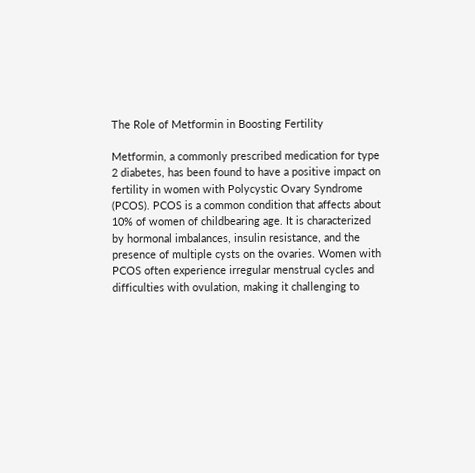The Role of Metformin in Boosting Fertility

Metformin, a commonly prescribed medication for type 2 diabetes, has been found to have a positive impact on fertility in women with Polycystic Ovary Syndrome (PCOS). PCOS is a common condition that affects about 10% of women of childbearing age. It is characterized by hormonal imbalances, insulin resistance, and the presence of multiple cysts on the ovaries. Women with PCOS often experience irregular menstrual cycles and difficulties with ovulation, making it challenging to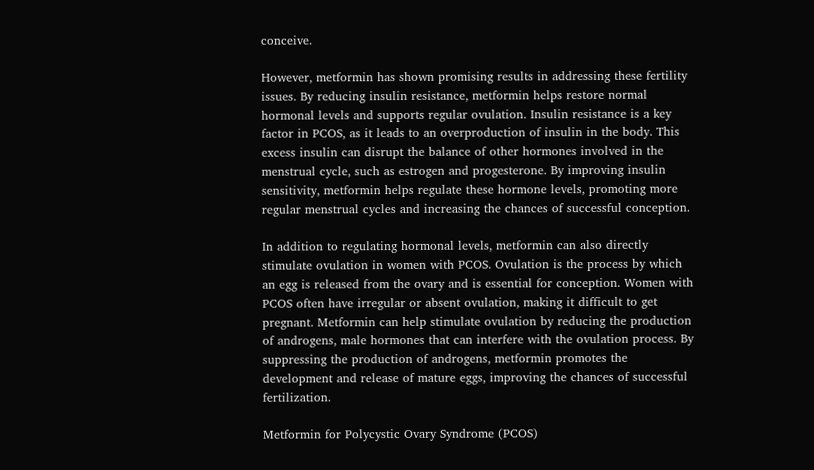conceive.

However, metformin has shown promising results in addressing these fertility issues. By reducing insulin resistance, metformin helps restore normal hormonal levels and supports regular ovulation. Insulin resistance is a key factor in PCOS, as it leads to an overproduction of insulin in the body. This excess insulin can disrupt the balance of other hormones involved in the menstrual cycle, such as estrogen and progesterone. By improving insulin sensitivity, metformin helps regulate these hormone levels, promoting more regular menstrual cycles and increasing the chances of successful conception.

In addition to regulating hormonal levels, metformin can also directly stimulate ovulation in women with PCOS. Ovulation is the process by which an egg is released from the ovary and is essential for conception. Women with PCOS often have irregular or absent ovulation, making it difficult to get pregnant. Metformin can help stimulate ovulation by reducing the production of androgens, male hormones that can interfere with the ovulation process. By suppressing the production of androgens, metformin promotes the development and release of mature eggs, improving the chances of successful fertilization.

Metformin for Polycystic Ovary Syndrome (PCOS)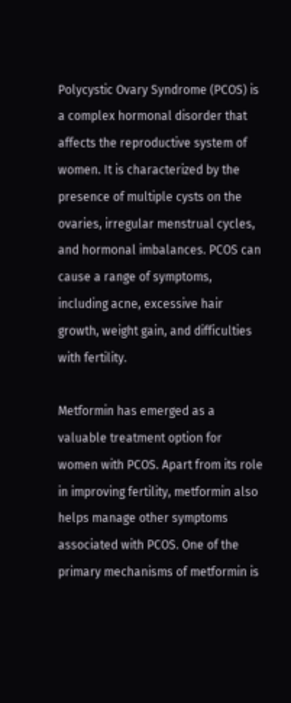Polycystic Ovary Syndrome (PCOS) is a complex hormonal disorder that affects the reproductive system of women. It is characterized by the presence of multiple cysts on the ovaries, irregular menstrual cycles, and hormonal imbalances. PCOS can cause a range of symptoms, including acne, excessive hair growth, weight gain, and difficulties with fertility.

Metformin has emerged as a valuable treatment option for women with PCOS. Apart from its role in improving fertility, metformin also helps manage other symptoms associated with PCOS. One of the primary mechanisms of metformin is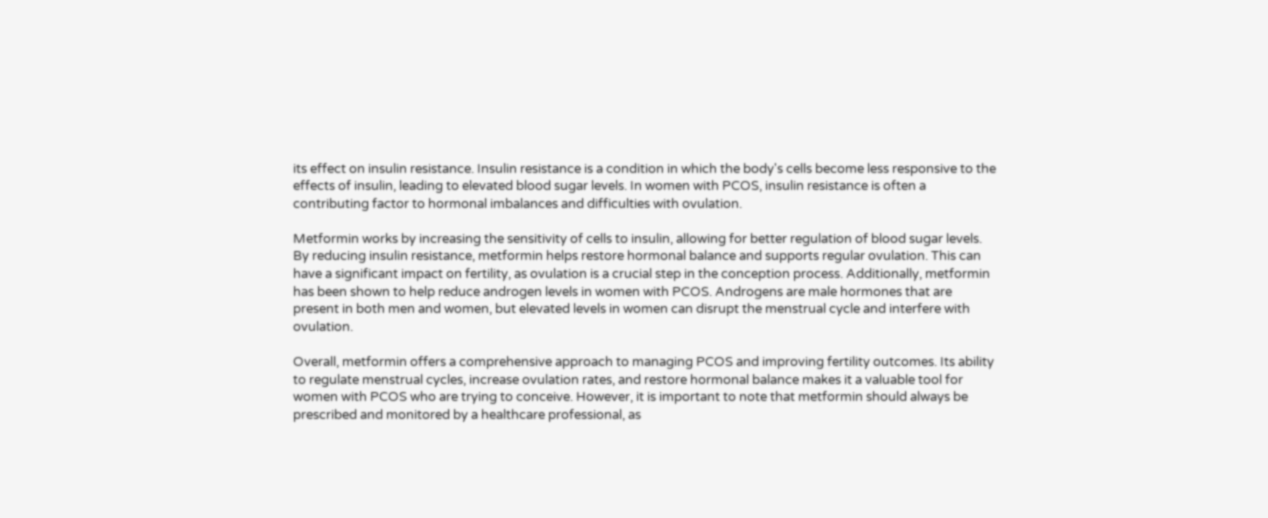its effect on insulin resistance. Insulin resistance is a condition in which the body's cells become less responsive to the effects of insulin, leading to elevated blood sugar levels. In women with PCOS, insulin resistance is often a contributing factor to hormonal imbalances and difficulties with ovulation.

Metformin works by increasing the sensitivity of cells to insulin, allowing for better regulation of blood sugar levels. By reducing insulin resistance, metformin helps restore hormonal balance and supports regular ovulation. This can have a significant impact on fertility, as ovulation is a crucial step in the conception process. Additionally, metformin has been shown to help reduce androgen levels in women with PCOS. Androgens are male hormones that are present in both men and women, but elevated levels in women can disrupt the menstrual cycle and interfere with ovulation.

Overall, metformin offers a comprehensive approach to managing PCOS and improving fertility outcomes. Its ability to regulate menstrual cycles, increase ovulation rates, and restore hormonal balance makes it a valuable tool for women with PCOS who are trying to conceive. However, it is important to note that metformin should always be prescribed and monitored by a healthcare professional, as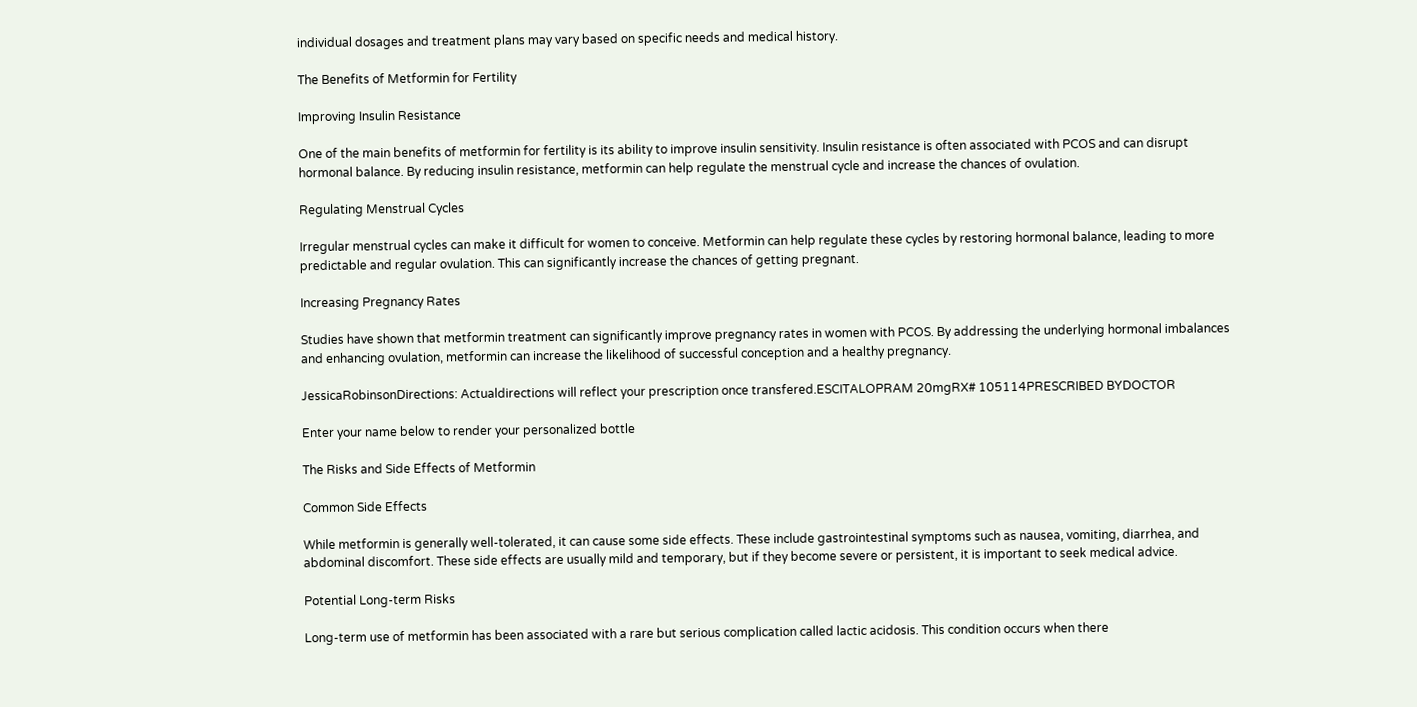individual dosages and treatment plans may vary based on specific needs and medical history.

The Benefits of Metformin for Fertility

Improving Insulin Resistance

One of the main benefits of metformin for fertility is its ability to improve insulin sensitivity. Insulin resistance is often associated with PCOS and can disrupt hormonal balance. By reducing insulin resistance, metformin can help regulate the menstrual cycle and increase the chances of ovulation.

Regulating Menstrual Cycles

Irregular menstrual cycles can make it difficult for women to conceive. Metformin can help regulate these cycles by restoring hormonal balance, leading to more predictable and regular ovulation. This can significantly increase the chances of getting pregnant.

Increasing Pregnancy Rates

Studies have shown that metformin treatment can significantly improve pregnancy rates in women with PCOS. By addressing the underlying hormonal imbalances and enhancing ovulation, metformin can increase the likelihood of successful conception and a healthy pregnancy.

JessicaRobinsonDirections: Actualdirections will reflect your prescription once transfered.ESCITALOPRAM 20mgRX# 105114PRESCRIBED BYDOCTOR

Enter your name below to render your personalized bottle

The Risks and Side Effects of Metformin

Common Side Effects

While metformin is generally well-tolerated, it can cause some side effects. These include gastrointestinal symptoms such as nausea, vomiting, diarrhea, and abdominal discomfort. These side effects are usually mild and temporary, but if they become severe or persistent, it is important to seek medical advice.

Potential Long-term Risks

Long-term use of metformin has been associated with a rare but serious complication called lactic acidosis. This condition occurs when there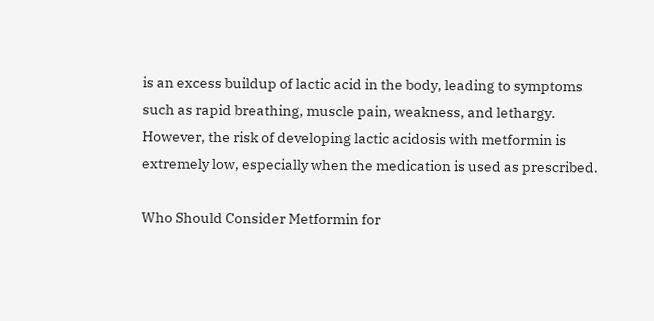is an excess buildup of lactic acid in the body, leading to symptoms such as rapid breathing, muscle pain, weakness, and lethargy. However, the risk of developing lactic acidosis with metformin is extremely low, especially when the medication is used as prescribed.

Who Should Consider Metformin for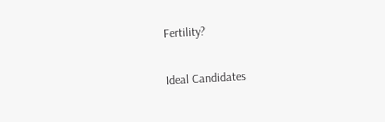Fertility?

Ideal Candidates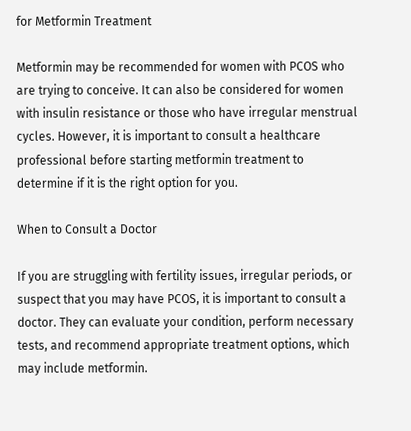for Metformin Treatment

Metformin may be recommended for women with PCOS who are trying to conceive. It can also be considered for women with insulin resistance or those who have irregular menstrual cycles. However, it is important to consult a healthcare professional before starting metformin treatment to determine if it is the right option for you.

When to Consult a Doctor

If you are struggling with fertility issues, irregular periods, or suspect that you may have PCOS, it is important to consult a doctor. They can evaluate your condition, perform necessary tests, and recommend appropriate treatment options, which may include metformin.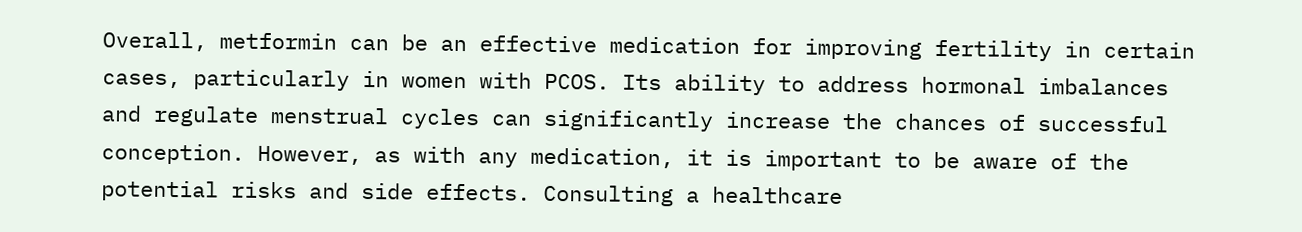Overall, metformin can be an effective medication for improving fertility in certain cases, particularly in women with PCOS. Its ability to address hormonal imbalances and regulate menstrual cycles can significantly increase the chances of successful conception. However, as with any medication, it is important to be aware of the potential risks and side effects. Consulting a healthcare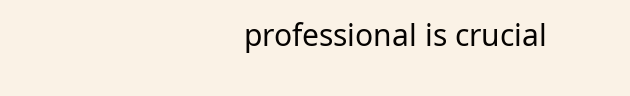professional is crucial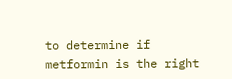to determine if metformin is the right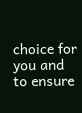choice for you and to ensure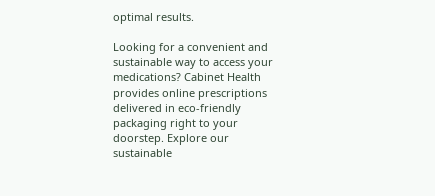optimal results.

Looking for a convenient and sustainable way to access your medications? Cabinet Health provides online prescriptions delivered in eco-friendly packaging right to your doorstep. Explore our sustainable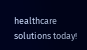healthcare solutions today!